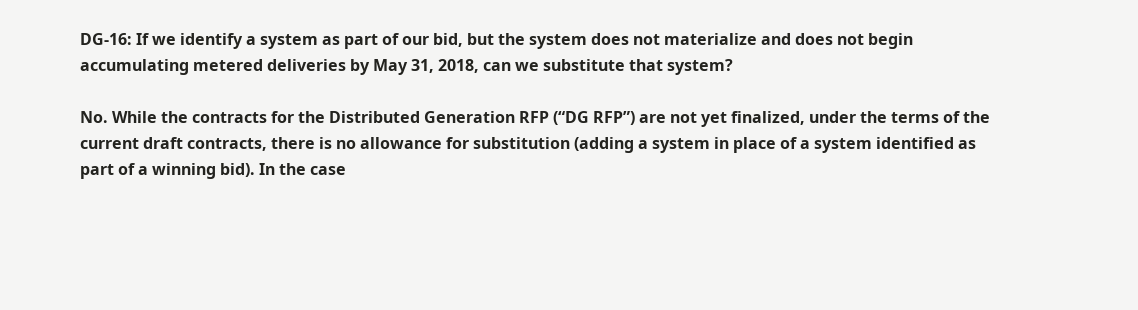DG-16: If we identify a system as part of our bid, but the system does not materialize and does not begin accumulating metered deliveries by May 31, 2018, can we substitute that system?

No. While the contracts for the Distributed Generation RFP (“DG RFP”) are not yet finalized, under the terms of the current draft contracts, there is no allowance for substitution (adding a system in place of a system identified as part of a winning bid). In the case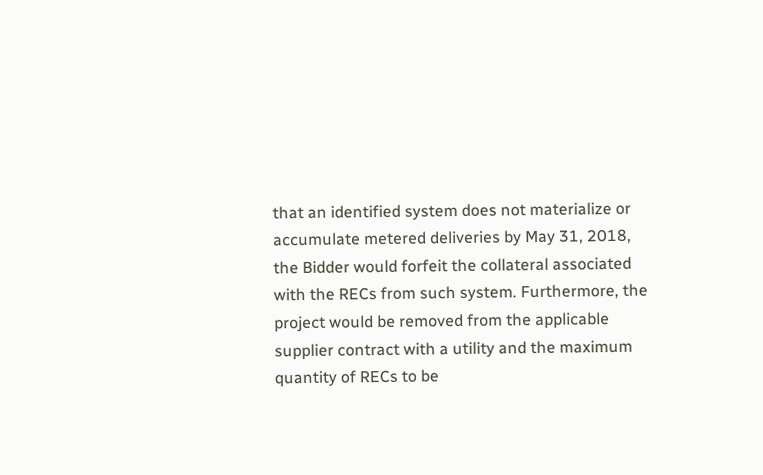that an identified system does not materialize or accumulate metered deliveries by May 31, 2018, the Bidder would forfeit the collateral associated with the RECs from such system. Furthermore, the project would be removed from the applicable supplier contract with a utility and the maximum quantity of RECs to be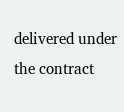delivered under the contract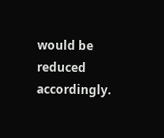would be reduced accordingly.